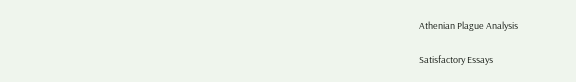Athenian Plague Analysis

Satisfactory Essays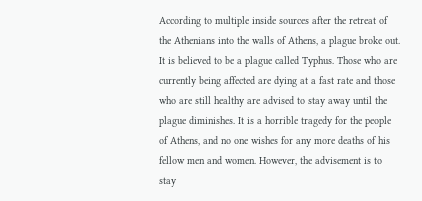According to multiple inside sources after the retreat of the Athenians into the walls of Athens, a plague broke out. It is believed to be a plague called Typhus. Those who are currently being affected are dying at a fast rate and those who are still healthy are advised to stay away until the plague diminishes. It is a horrible tragedy for the people of Athens, and no one wishes for any more deaths of his fellow men and women. However, the advisement is to stay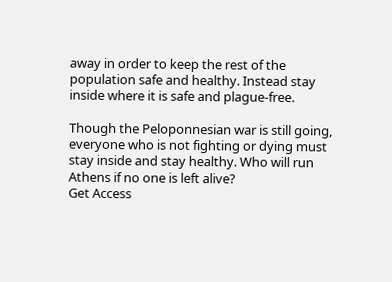away in order to keep the rest of the population safe and healthy. Instead stay inside where it is safe and plague-free.

Though the Peloponnesian war is still going, everyone who is not fighting or dying must stay inside and stay healthy. Who will run Athens if no one is left alive?
Get Access